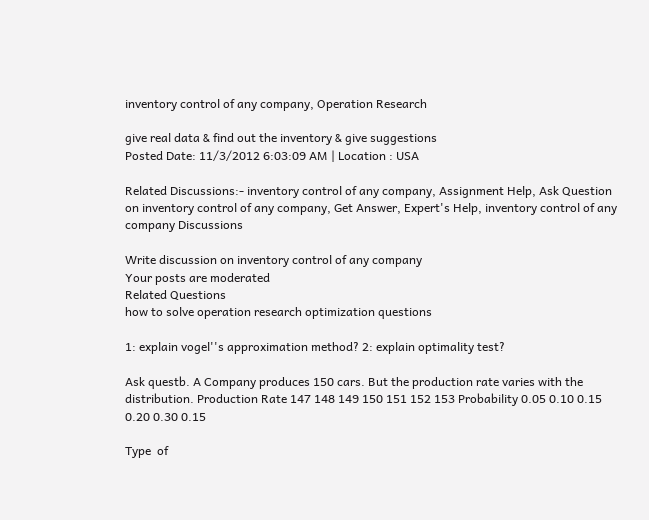inventory control of any company, Operation Research

give real data & find out the inventory & give suggestions
Posted Date: 11/3/2012 6:03:09 AM | Location : USA

Related Discussions:- inventory control of any company, Assignment Help, Ask Question on inventory control of any company, Get Answer, Expert's Help, inventory control of any company Discussions

Write discussion on inventory control of any company
Your posts are moderated
Related Questions
how to solve operation research optimization questions

1: explain vogel''s approximation method? 2: explain optimality test?

Ask questb. A Company produces 150 cars. But the production rate varies with the distribution. Production Rate 147 148 149 150 151 152 153 Probability 0.05 0.10 0.15 0.20 0.30 0.15

Type  of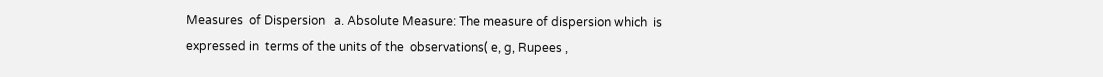Measures  of Dispersion   a. Absolute Measure: The measure of dispersion which  is expressed in  terms of the units of the  observations( e, g, Rupees ,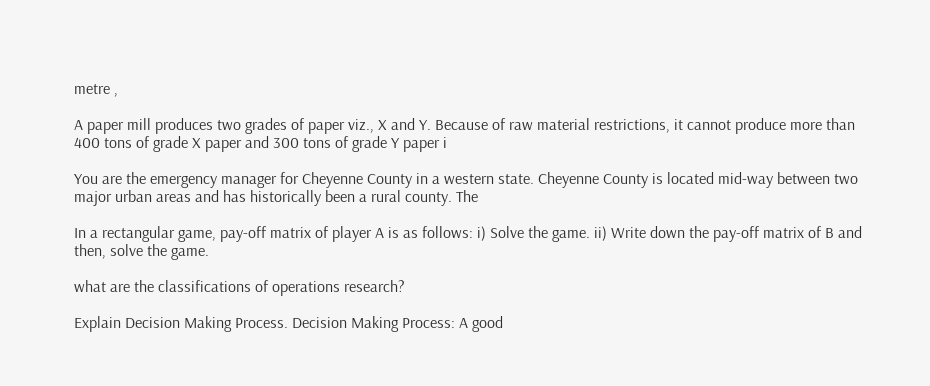metre ,

A paper mill produces two grades of paper viz., X and Y. Because of raw material restrictions, it cannot produce more than 400 tons of grade X paper and 300 tons of grade Y paper i

You are the emergency manager for Cheyenne County in a western state. Cheyenne County is located mid-way between two major urban areas and has historically been a rural county. The

In a rectangular game, pay-off matrix of player A is as follows: i) Solve the game. ii) Write down the pay-off matrix of B and then, solve the game.

what are the classifications of operations research?

Explain Decision Making Process. Decision Making Process: A good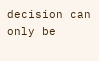decision can only be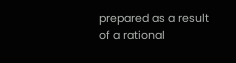prepared as a result of a rational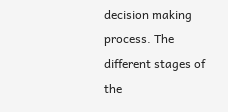decision making process. The different stages of the